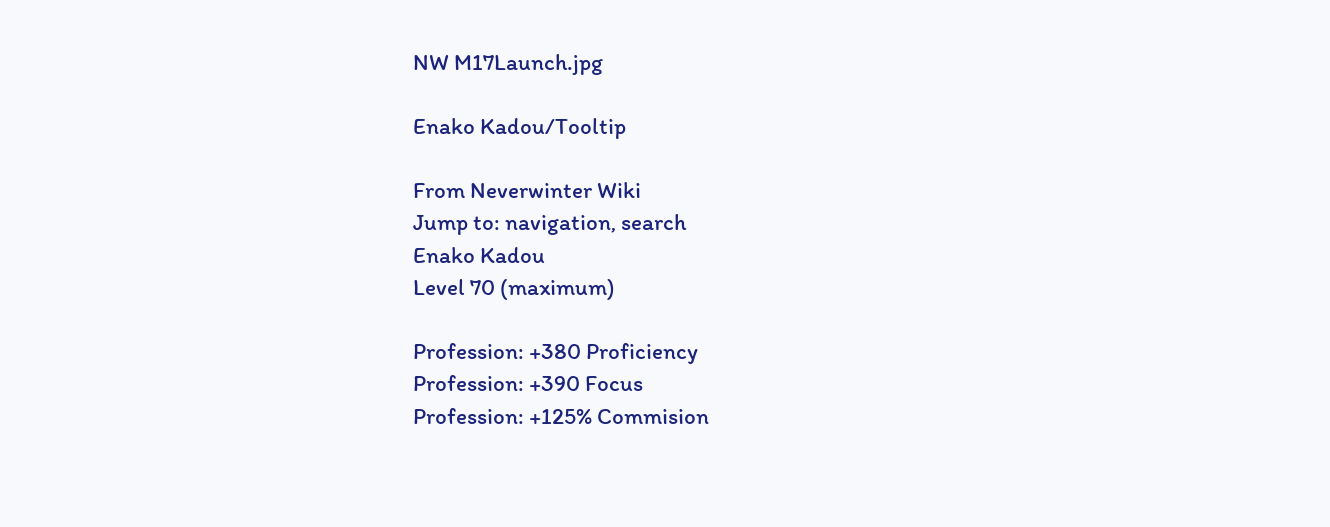NW M17Launch.jpg

Enako Kadou/Tooltip

From Neverwinter Wiki
Jump to: navigation, search
Enako Kadou
Level 70 (maximum)

Profession: +380 Proficiency
Profession: +390 Focus
Profession: +125% Commision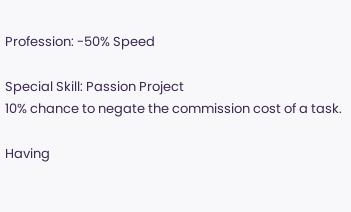Profession: -50% Speed

Special Skill: Passion Project
10% chance to negate the commission cost of a task.

Having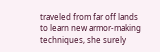traveled from far off lands to learn new armor-making techniques, she surely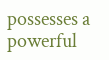possesses a powerful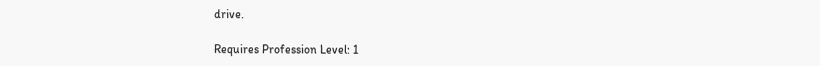drive.

Requires Profession Level: 1